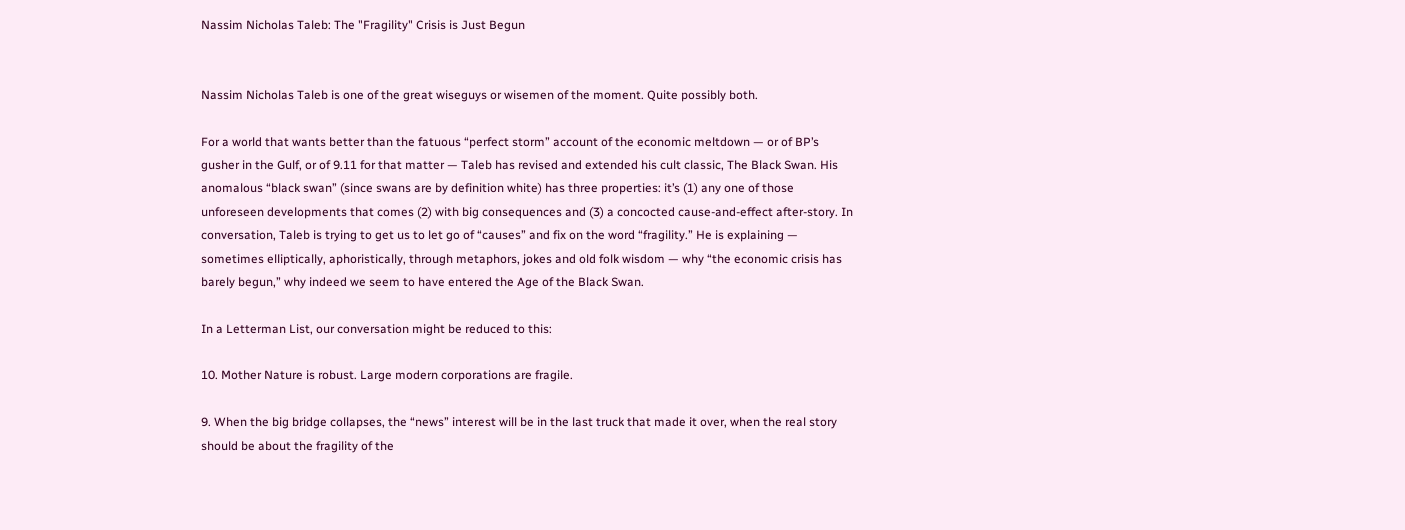Nassim Nicholas Taleb: The "Fragility" Crisis is Just Begun


Nassim Nicholas Taleb is one of the great wiseguys or wisemen of the moment. Quite possibly both.

For a world that wants better than the fatuous “perfect storm” account of the economic meltdown — or of BP’s gusher in the Gulf, or of 9.11 for that matter — Taleb has revised and extended his cult classic, The Black Swan. His anomalous “black swan” (since swans are by definition white) has three properties: it’s (1) any one of those unforeseen developments that comes (2) with big consequences and (3) a concocted cause-and-effect after-story. In conversation, Taleb is trying to get us to let go of “causes” and fix on the word “fragility.” He is explaining — sometimes elliptically, aphoristically, through metaphors, jokes and old folk wisdom — why “the economic crisis has barely begun,” why indeed we seem to have entered the Age of the Black Swan.

In a Letterman List, our conversation might be reduced to this:

10. Mother Nature is robust. Large modern corporations are fragile.

9. When the big bridge collapses, the “news” interest will be in the last truck that made it over, when the real story should be about the fragility of the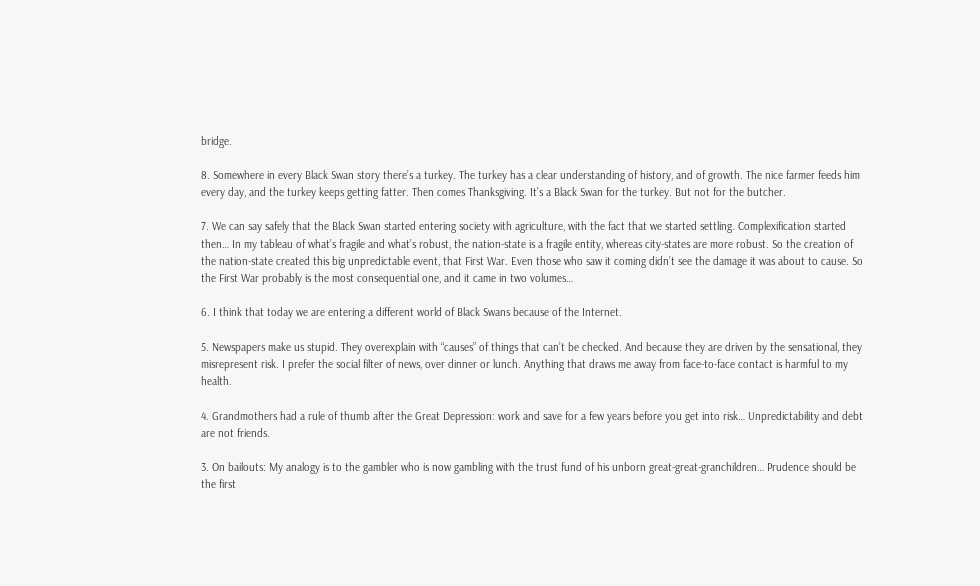bridge.

8. Somewhere in every Black Swan story there’s a turkey. The turkey has a clear understanding of history, and of growth. The nice farmer feeds him every day, and the turkey keeps getting fatter. Then comes Thanksgiving. It’s a Black Swan for the turkey. But not for the butcher.

7. We can say safely that the Black Swan started entering society with agriculture, with the fact that we started settling. Complexification started then… In my tableau of what’s fragile and what’s robust, the nation-state is a fragile entity, whereas city-states are more robust. So the creation of the nation-state created this big unpredictable event, that First War. Even those who saw it coming didn’t see the damage it was about to cause. So the First War probably is the most consequential one, and it came in two volumes…

6. I think that today we are entering a different world of Black Swans because of the Internet.

5. Newspapers make us stupid. They overexplain with “causes” of things that can’t be checked. And because they are driven by the sensational, they misrepresent risk. I prefer the social filter of news, over dinner or lunch. Anything that draws me away from face-to-face contact is harmful to my health.

4. Grandmothers had a rule of thumb after the Great Depression: work and save for a few years before you get into risk… Unpredictability and debt are not friends.

3. On bailouts: My analogy is to the gambler who is now gambling with the trust fund of his unborn great-great-granchildren… Prudence should be the first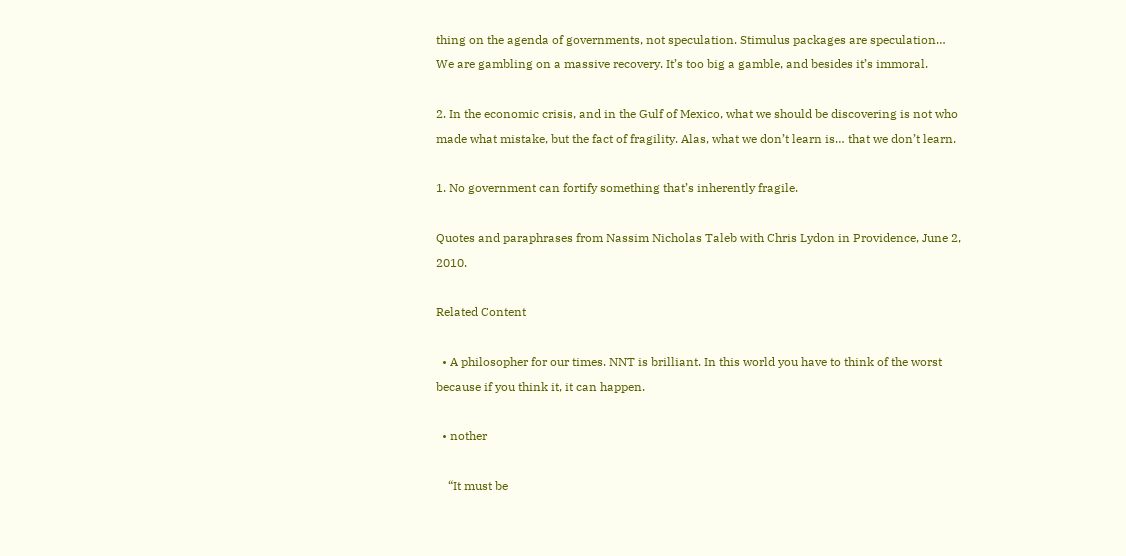thing on the agenda of governments, not speculation. Stimulus packages are speculation… We are gambling on a massive recovery. It’s too big a gamble, and besides it’s immoral.

2. In the economic crisis, and in the Gulf of Mexico, what we should be discovering is not who made what mistake, but the fact of fragility. Alas, what we don’t learn is… that we don’t learn.

1. No government can fortify something that’s inherently fragile.

Quotes and paraphrases from Nassim Nicholas Taleb with Chris Lydon in Providence, June 2, 2010.

Related Content

  • A philosopher for our times. NNT is brilliant. In this world you have to think of the worst because if you think it, it can happen.

  • nother

    “It must be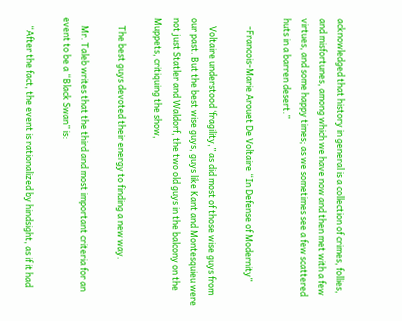acknowledged that history in general is a collection of crimes, follies, and misfortunes, among which we have now and then met with a few virtues, and some happy times; as we sometimes see a few scattered huts in a barren desert.”

    -Francois-Marie Arouet De Voltaire “In Defense of Modernity”

    Voltaire understood ‘fragility,” as did most of those wise guys from our past. But the best wise guys, guys like Kant and Montesquieu were not just Statler and Waldorf, the two old guys in the balcony on the Muppets, critiquing the show,

    The best guys devoted their energy to finding a new way.

    Mr. Taleb writes that the third and most important criteria for an event to be a “Black Swan” is:

    “After the fact, the event is rationalized by hindsight, as if it had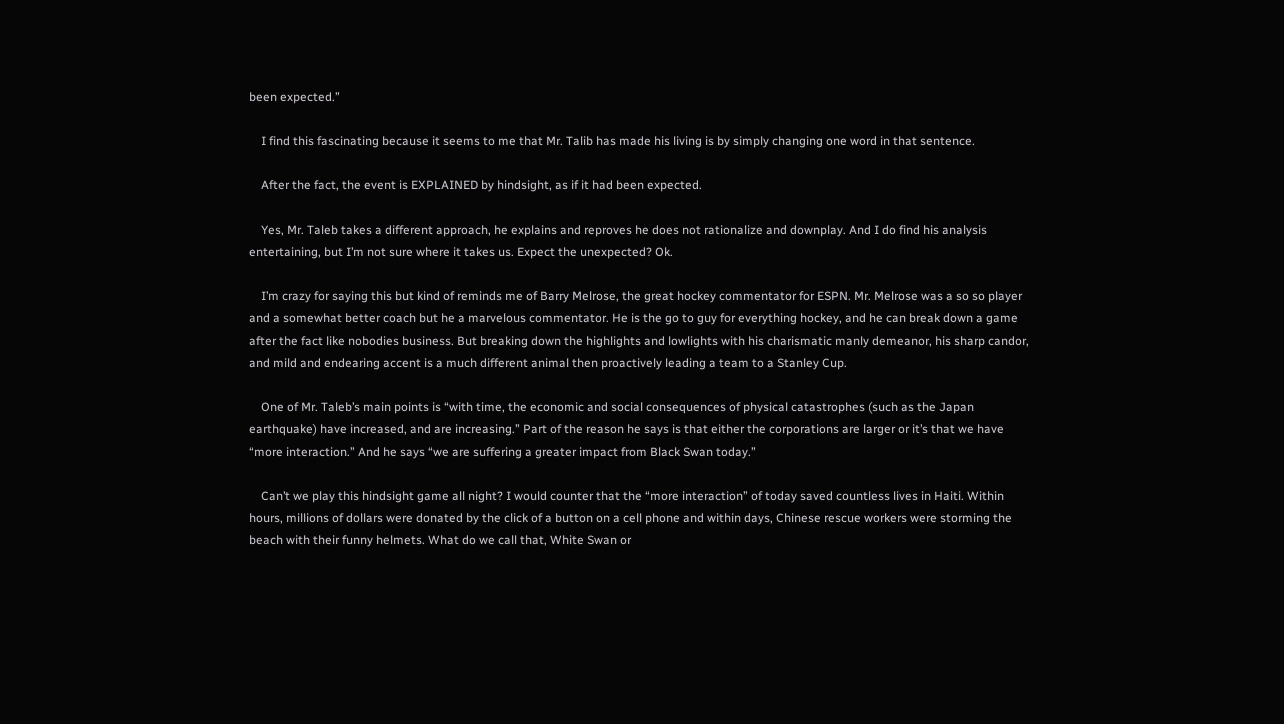been expected.”

    I find this fascinating because it seems to me that Mr. Talib has made his living is by simply changing one word in that sentence.

    After the fact, the event is EXPLAINED by hindsight, as if it had been expected.

    Yes, Mr. Taleb takes a different approach, he explains and reproves he does not rationalize and downplay. And I do find his analysis entertaining, but I’m not sure where it takes us. Expect the unexpected? Ok.

    I’m crazy for saying this but kind of reminds me of Barry Melrose, the great hockey commentator for ESPN. Mr. Melrose was a so so player and a somewhat better coach but he a marvelous commentator. He is the go to guy for everything hockey, and he can break down a game after the fact like nobodies business. But breaking down the highlights and lowlights with his charismatic manly demeanor, his sharp candor, and mild and endearing accent is a much different animal then proactively leading a team to a Stanley Cup.

    One of Mr. Taleb’s main points is “with time, the economic and social consequences of physical catastrophes (such as the Japan earthquake) have increased, and are increasing.” Part of the reason he says is that either the corporations are larger or it’s that we have “more interaction.” And he says “we are suffering a greater impact from Black Swan today.”

    Can’t we play this hindsight game all night? I would counter that the “more interaction” of today saved countless lives in Haiti. Within hours, millions of dollars were donated by the click of a button on a cell phone and within days, Chinese rescue workers were storming the beach with their funny helmets. What do we call that, White Swan or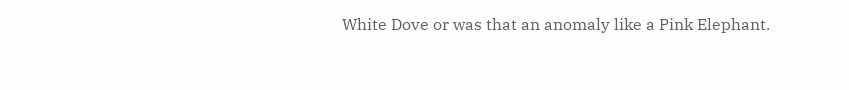White Dove or was that an anomaly like a Pink Elephant.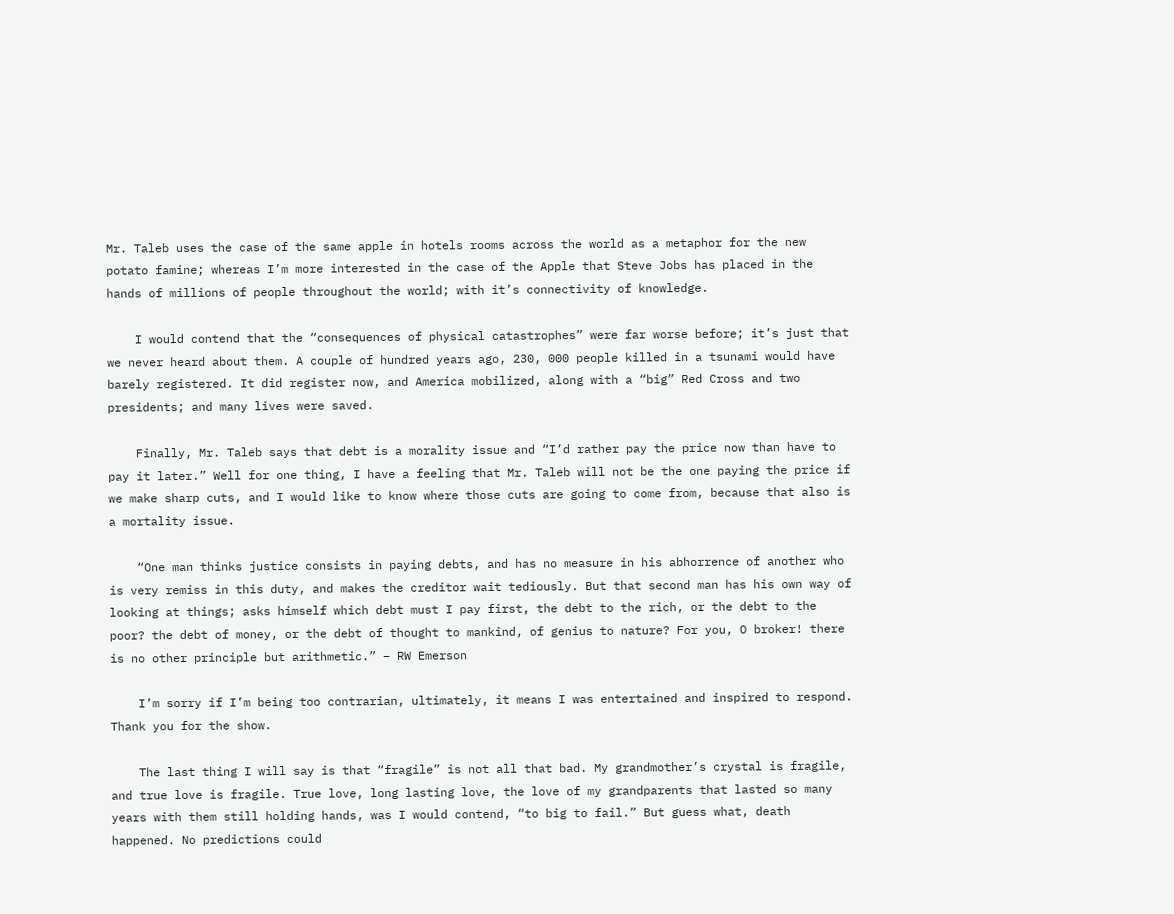Mr. Taleb uses the case of the same apple in hotels rooms across the world as a metaphor for the new potato famine; whereas I’m more interested in the case of the Apple that Steve Jobs has placed in the hands of millions of people throughout the world; with it’s connectivity of knowledge.

    I would contend that the “consequences of physical catastrophes” were far worse before; it’s just that we never heard about them. A couple of hundred years ago, 230, 000 people killed in a tsunami would have barely registered. It did register now, and America mobilized, along with a “big” Red Cross and two presidents; and many lives were saved.

    Finally, Mr. Taleb says that debt is a morality issue and “I’d rather pay the price now than have to pay it later.” Well for one thing, I have a feeling that Mr. Taleb will not be the one paying the price if we make sharp cuts, and I would like to know where those cuts are going to come from, because that also is a mortality issue.

    “One man thinks justice consists in paying debts, and has no measure in his abhorrence of another who is very remiss in this duty, and makes the creditor wait tediously. But that second man has his own way of looking at things; asks himself which debt must I pay first, the debt to the rich, or the debt to the poor? the debt of money, or the debt of thought to mankind, of genius to nature? For you, O broker! there is no other principle but arithmetic.” – RW Emerson

    I’m sorry if I’m being too contrarian, ultimately, it means I was entertained and inspired to respond. Thank you for the show.

    The last thing I will say is that “fragile” is not all that bad. My grandmother’s crystal is fragile, and true love is fragile. True love, long lasting love, the love of my grandparents that lasted so many years with them still holding hands, was I would contend, “to big to fail.” But guess what, death happened. No predictions could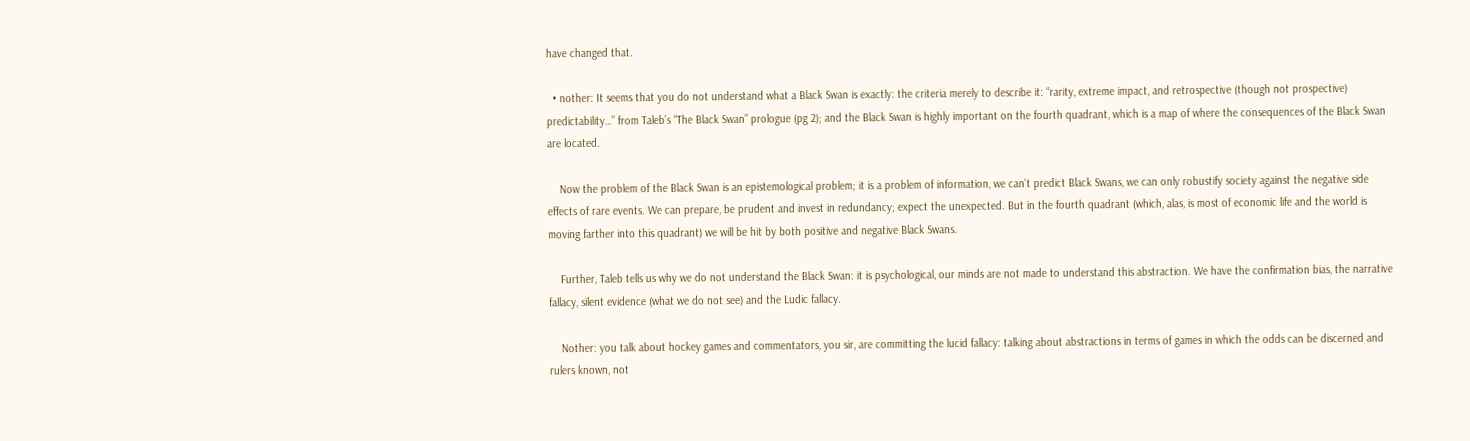have changed that.

  • nother: It seems that you do not understand what a Black Swan is exactly: the criteria merely to describe it: “rarity, extreme impact, and retrospective (though not prospective) predictability…” from Taleb’s “The Black Swan” prologue (pg 2); and the Black Swan is highly important on the fourth quadrant, which is a map of where the consequences of the Black Swan are located.

    Now the problem of the Black Swan is an epistemological problem; it is a problem of information, we can’t predict Black Swans, we can only robustify society against the negative side effects of rare events. We can prepare, be prudent and invest in redundancy; expect the unexpected. But in the fourth quadrant (which, alas, is most of economic life and the world is moving farther into this quadrant) we will be hit by both positive and negative Black Swans.

    Further, Taleb tells us why we do not understand the Black Swan: it is psychological, our minds are not made to understand this abstraction. We have the confirmation bias, the narrative fallacy, silent evidence (what we do not see) and the Ludic fallacy.

    Nother: you talk about hockey games and commentators, you sir, are committing the lucid fallacy: talking about abstractions in terms of games in which the odds can be discerned and rulers known, not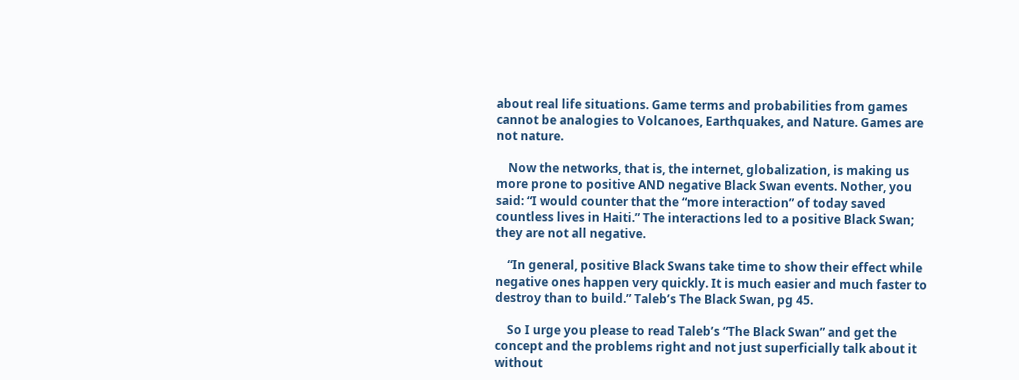about real life situations. Game terms and probabilities from games cannot be analogies to Volcanoes, Earthquakes, and Nature. Games are not nature.

    Now the networks, that is, the internet, globalization, is making us more prone to positive AND negative Black Swan events. Nother, you said: “I would counter that the “more interaction” of today saved countless lives in Haiti.” The interactions led to a positive Black Swan; they are not all negative.

    “In general, positive Black Swans take time to show their effect while negative ones happen very quickly. It is much easier and much faster to destroy than to build.” Taleb’s The Black Swan, pg 45.

    So I urge you please to read Taleb’s “The Black Swan” and get the concept and the problems right and not just superficially talk about it without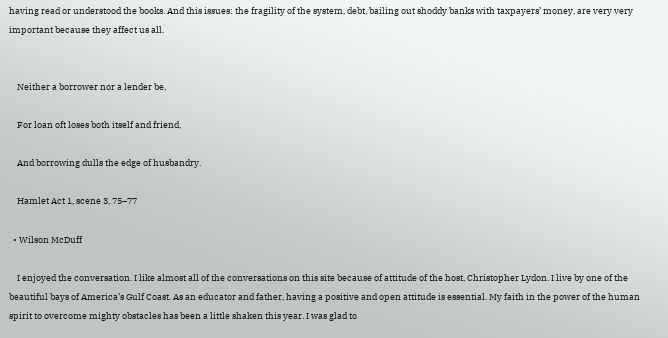having read or understood the books. And this issues: the fragility of the system, debt, bailing out shoddy banks with taxpayers’ money, are very very important because they affect us all.


    Neither a borrower nor a lender be,

    For loan oft loses both itself and friend,

    And borrowing dulls the edge of husbandry.

    Hamlet Act 1, scene 3, 75–77

  • Wilson McDuff

    I enjoyed the conversation. I like almost all of the conversations on this site because of attitude of the host, Christopher Lydon. I live by one of the beautiful bays of America’s Gulf Coast. As an educator and father, having a positive and open attitude is essential. My faith in the power of the human spirit to overcome mighty obstacles has been a little shaken this year. I was glad to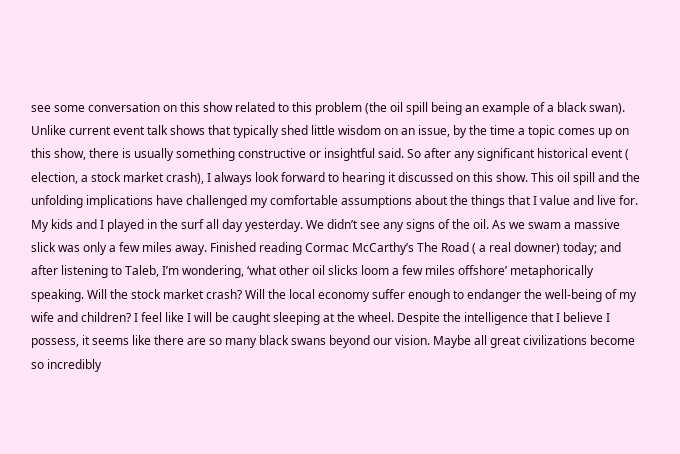see some conversation on this show related to this problem (the oil spill being an example of a black swan). Unlike current event talk shows that typically shed little wisdom on an issue, by the time a topic comes up on this show, there is usually something constructive or insightful said. So after any significant historical event ( election, a stock market crash), I always look forward to hearing it discussed on this show. This oil spill and the unfolding implications have challenged my comfortable assumptions about the things that I value and live for. My kids and I played in the surf all day yesterday. We didn’t see any signs of the oil. As we swam a massive slick was only a few miles away. Finished reading Cormac McCarthy’s The Road ( a real downer) today; and after listening to Taleb, I’m wondering, ‘what other oil slicks loom a few miles offshore’ metaphorically speaking. Will the stock market crash? Will the local economy suffer enough to endanger the well-being of my wife and children? I feel like I will be caught sleeping at the wheel. Despite the intelligence that I believe I possess, it seems like there are so many black swans beyond our vision. Maybe all great civilizations become so incredibly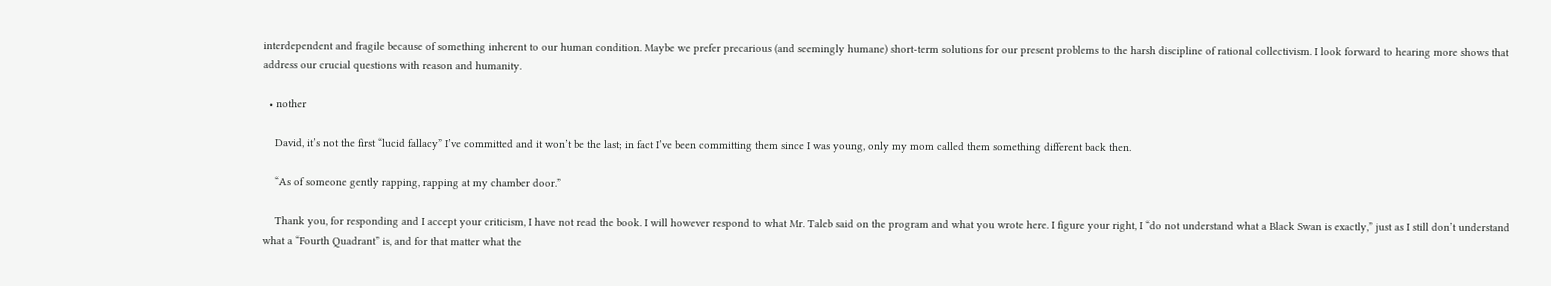interdependent and fragile because of something inherent to our human condition. Maybe we prefer precarious (and seemingly humane) short-term solutions for our present problems to the harsh discipline of rational collectivism. I look forward to hearing more shows that address our crucial questions with reason and humanity.

  • nother

    David, it’s not the first “lucid fallacy” I’ve committed and it won’t be the last; in fact I’ve been committing them since I was young, only my mom called them something different back then.

    “As of someone gently rapping, rapping at my chamber door.”

    Thank you, for responding and I accept your criticism, I have not read the book. I will however respond to what Mr. Taleb said on the program and what you wrote here. I figure your right, I “do not understand what a Black Swan is exactly,” just as I still don’t understand what a “Fourth Quadrant” is, and for that matter what the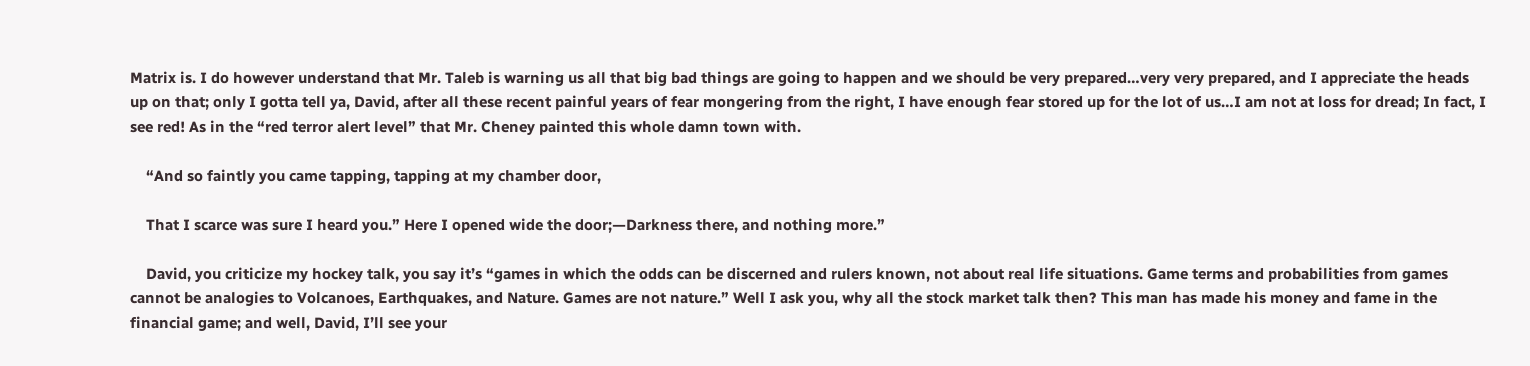Matrix is. I do however understand that Mr. Taleb is warning us all that big bad things are going to happen and we should be very prepared…very very prepared, and I appreciate the heads up on that; only I gotta tell ya, David, after all these recent painful years of fear mongering from the right, I have enough fear stored up for the lot of us…I am not at loss for dread; In fact, I see red! As in the “red terror alert level” that Mr. Cheney painted this whole damn town with.

    “And so faintly you came tapping, tapping at my chamber door,

    That I scarce was sure I heard you.” Here I opened wide the door;—Darkness there, and nothing more.”

    David, you criticize my hockey talk, you say it’s “games in which the odds can be discerned and rulers known, not about real life situations. Game terms and probabilities from games cannot be analogies to Volcanoes, Earthquakes, and Nature. Games are not nature.” Well I ask you, why all the stock market talk then? This man has made his money and fame in the financial game; and well, David, I’ll see your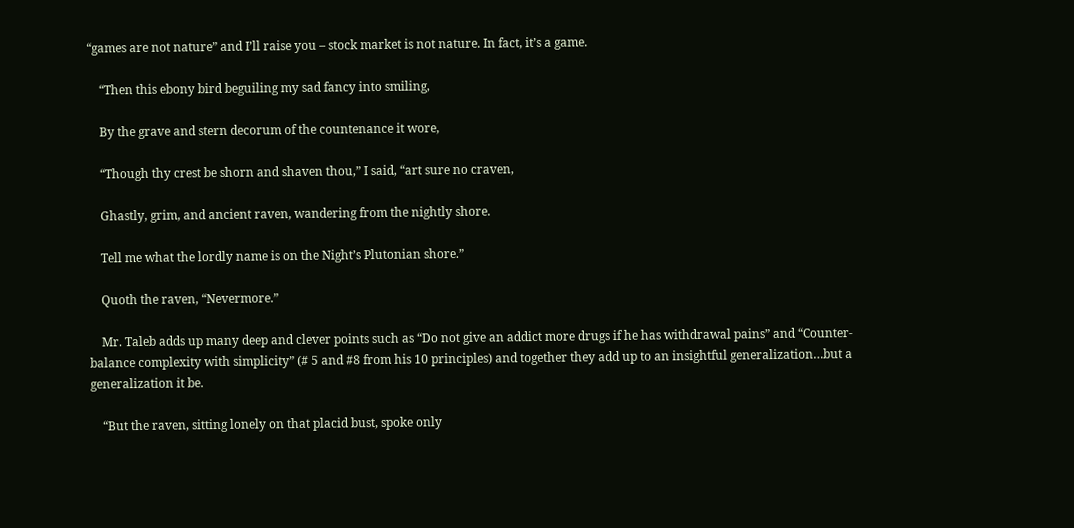“games are not nature” and I’ll raise you – stock market is not nature. In fact, it’s a game.

    “Then this ebony bird beguiling my sad fancy into smiling,

    By the grave and stern decorum of the countenance it wore,

    “Though thy crest be shorn and shaven thou,” I said, “art sure no craven,

    Ghastly, grim, and ancient raven, wandering from the nightly shore.

    Tell me what the lordly name is on the Night’s Plutonian shore.”

    Quoth the raven, “Nevermore.”

    Mr. Taleb adds up many deep and clever points such as “Do not give an addict more drugs if he has withdrawal pains” and “Counter-balance complexity with simplicity” (# 5 and #8 from his 10 principles) and together they add up to an insightful generalization…but a generalization it be.

    “But the raven, sitting lonely on that placid bust, spoke only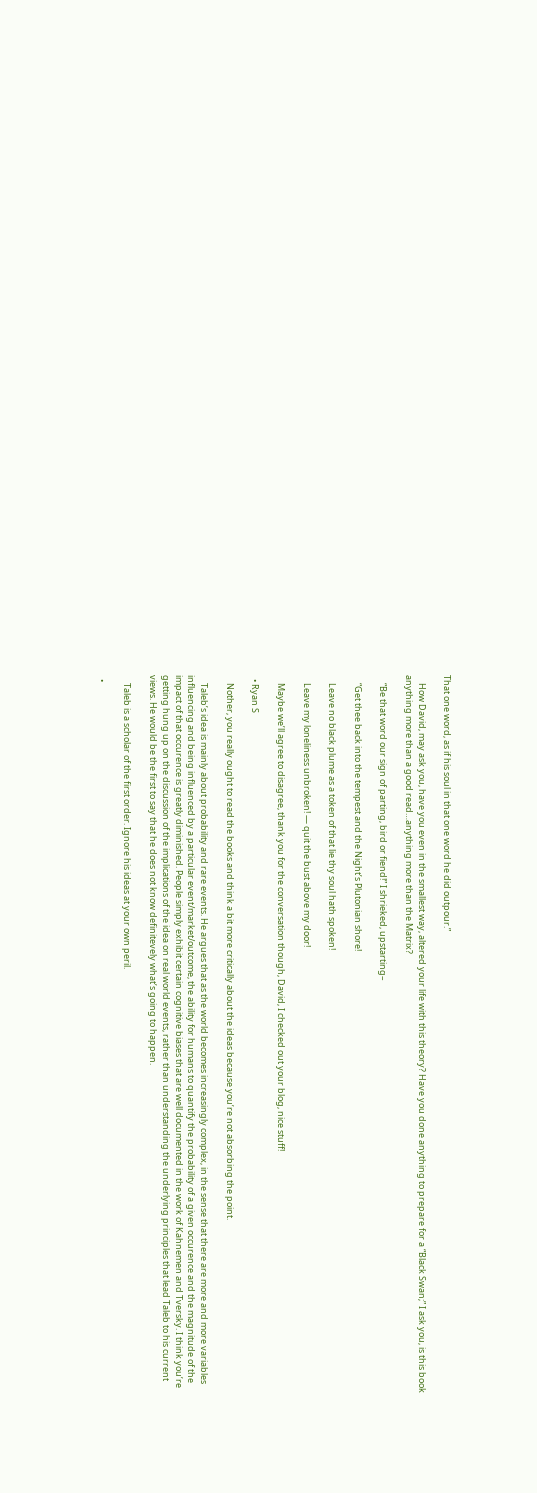That one word, as if his soul in that one word he did outpour.”

    How David, may ask you, have you even in the smallest way, altered your life with this theory? Have you done anything to prepare for a “Black Swan;” I ask you, is this book anything more than a good read…anything more than the Matrix?

    “Be that word our sign of parting, bird or fiend!” I shrieked, upstarting–

    “Get thee back into the tempest and the Night’s Plutonian shore!

    Leave no black plume as a token of that lie thy soul hath spoken!

    Leave my loneliness unbroken! — quit the bust above my door!

    Maybe we’ll agree to disagree, thank you for the conversation though, David, I checked out your blog, nice stuff!

  • Ryan S

    Nother, you really ought to read the books and think a bit more critically about the ideas because you’re not absorbing the point.

    Taleb’s idea is mainly about probability and rare events. He argues that as the world becomes increasingly complex, in the sense that there are more and more variables influencing and being influenced by a particular event/market/outcome, the ability for humans to quantify the probability of a given occurence and the magnitude of the impact of that occurence is greatly diminished. People simply exhibit certain cognitive biases that are well documented in the work of Kahnemen and Tversky. I think you’re getting hung up on the discussion of the implications of the idea on real world events, rather than understanding the underlying principles that lead Taleb to his current views. He would be the first to say that he does not know definitevely what’s going to happen.

    Taleb is a scholar of the first order. Ignore his ideas at your own peril.

  •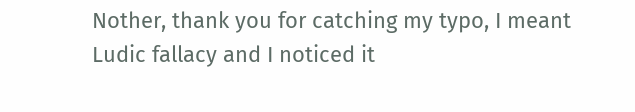Nother, thank you for catching my typo, I meant Ludic fallacy and I noticed it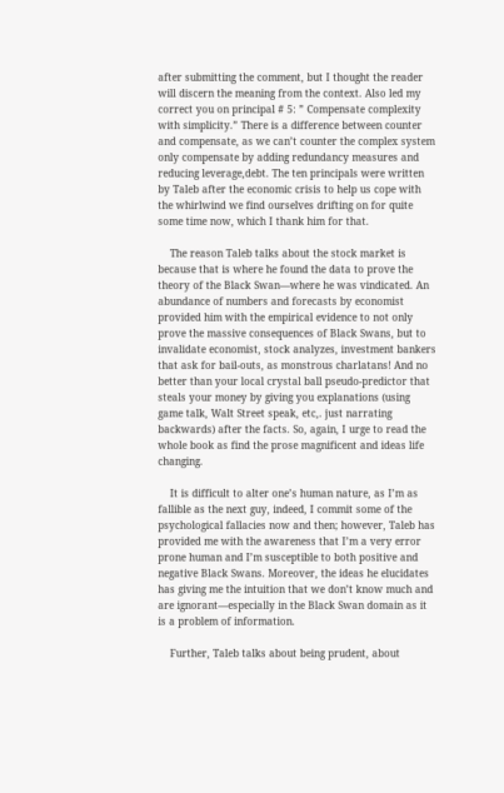after submitting the comment, but I thought the reader will discern the meaning from the context. Also led my correct you on principal # 5: ” Compensate complexity with simplicity.” There is a difference between counter and compensate, as we can’t counter the complex system only compensate by adding redundancy measures and reducing leverage,debt. The ten principals were written by Taleb after the economic crisis to help us cope with the whirlwind we find ourselves drifting on for quite some time now, which I thank him for that.

    The reason Taleb talks about the stock market is because that is where he found the data to prove the theory of the Black Swan—where he was vindicated. An abundance of numbers and forecasts by economist provided him with the empirical evidence to not only prove the massive consequences of Black Swans, but to invalidate economist, stock analyzes, investment bankers that ask for bail-outs, as monstrous charlatans! And no better than your local crystal ball pseudo-predictor that steals your money by giving you explanations (using game talk, Walt Street speak, etc,. just narrating backwards) after the facts. So, again, I urge to read the whole book as find the prose magnificent and ideas life changing.

    It is difficult to alter one’s human nature, as I’m as fallible as the next guy, indeed, I commit some of the psychological fallacies now and then; however, Taleb has provided me with the awareness that I’m a very error prone human and I’m susceptible to both positive and negative Black Swans. Moreover, the ideas he elucidates has giving me the intuition that we don’t know much and are ignorant—especially in the Black Swan domain as it is a problem of information.

    Further, Taleb talks about being prudent, about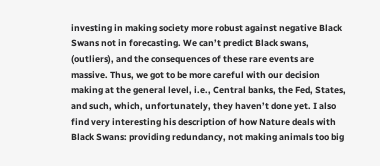investing in making society more robust against negative Black Swans not in forecasting. We can’t predict Black swans, (outliers), and the consequences of these rare events are massive. Thus, we got to be more careful with our decision making at the general level, i.e., Central banks, the Fed, States, and such, which, unfortunately, they haven’t done yet. I also find very interesting his description of how Nature deals with Black Swans: providing redundancy, not making animals too big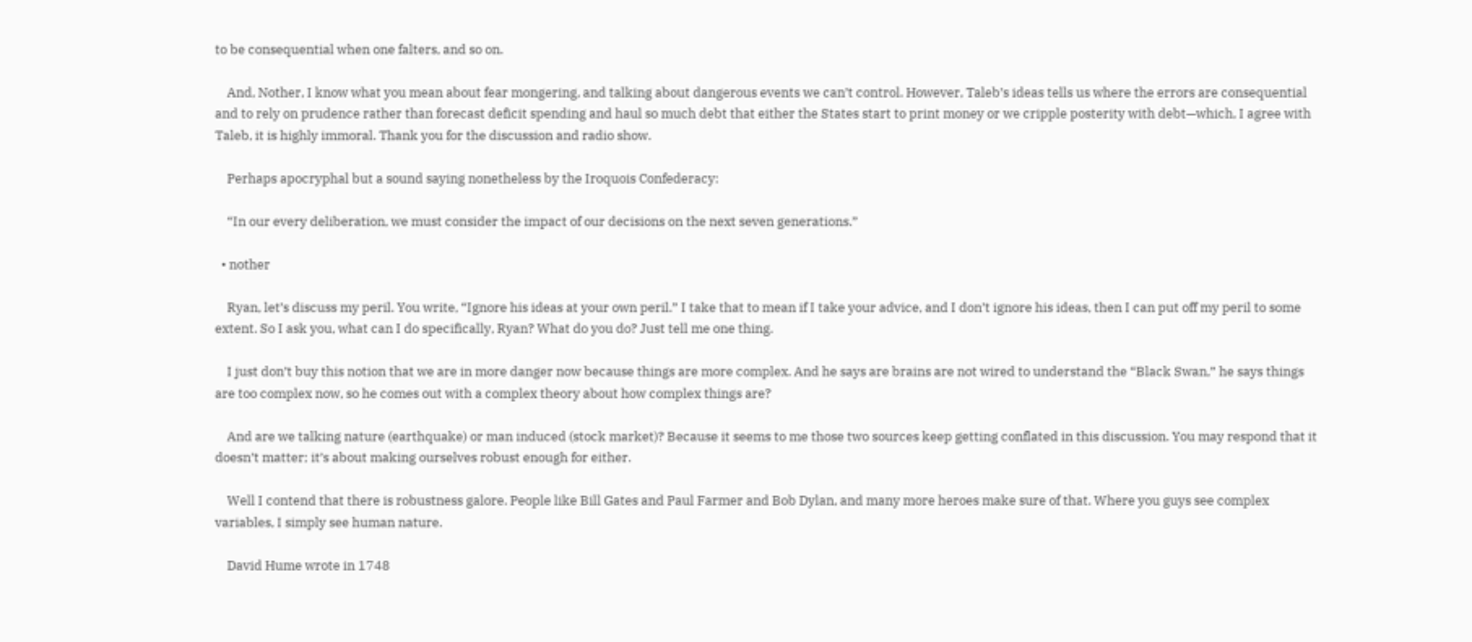to be consequential when one falters, and so on.

    And, Nother, I know what you mean about fear mongering, and talking about dangerous events we can’t control. However, Taleb’s ideas tells us where the errors are consequential and to rely on prudence rather than forecast deficit spending and haul so much debt that either the States start to print money or we cripple posterity with debt—which, I agree with Taleb, it is highly immoral. Thank you for the discussion and radio show.

    Perhaps apocryphal but a sound saying nonetheless by the Iroquois Confederacy:

    “In our every deliberation, we must consider the impact of our decisions on the next seven generations.”

  • nother

    Ryan, let’s discuss my peril. You write, “Ignore his ideas at your own peril.” I take that to mean if I take your advice, and I don’t ignore his ideas, then I can put off my peril to some extent. So I ask you, what can I do specifically, Ryan? What do you do? Just tell me one thing.

    I just don’t buy this notion that we are in more danger now because things are more complex. And he says are brains are not wired to understand the “Black Swan,” he says things are too complex now, so he comes out with a complex theory about how complex things are?

    And are we talking nature (earthquake) or man induced (stock market)? Because it seems to me those two sources keep getting conflated in this discussion. You may respond that it doesn’t matter; it’s about making ourselves robust enough for either.

    Well I contend that there is robustness galore. People like Bill Gates and Paul Farmer and Bob Dylan, and many more heroes make sure of that. Where you guys see complex variables, I simply see human nature.

    David Hume wrote in 1748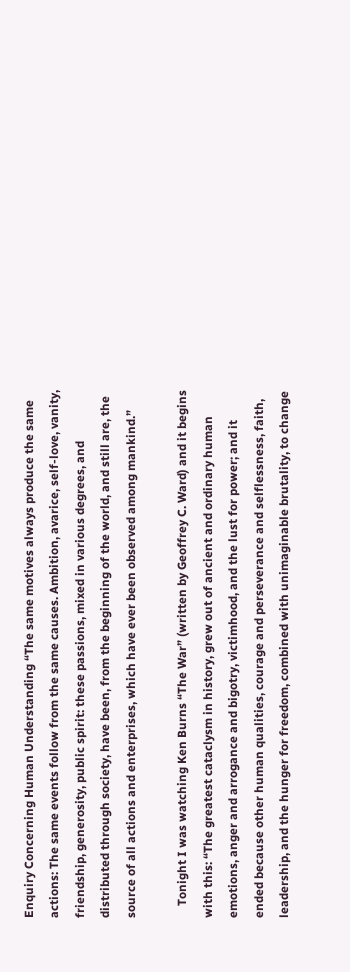Enquiry Concerning Human Understanding “The same motives always produce the same actions: The same events follow from the same causes. Ambition, avarice, self-love, vanity, friendship, generosity, public spirit: these passions, mixed in various degrees, and distributed through society, have been, from the beginning of the world, and still are, the source of all actions and enterprises, which have ever been observed among mankind.”

    Tonight I was watching Ken Burns “The War” (written by Geoffrey C. Ward) and it begins with this: “The greatest cataclysm in history, grew out of ancient and ordinary human emotions, anger and arrogance and bigotry, victimhood, and the lust for power; and it ended because other human qualities, courage and perseverance and selflessness, faith, leadership, and the hunger for freedom, combined with unimaginable brutality, to change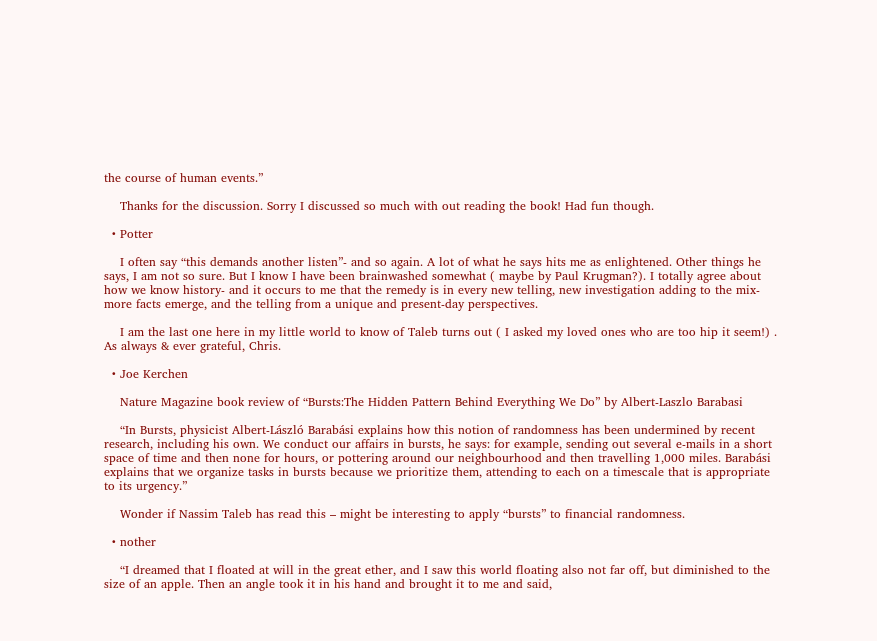the course of human events.”

    Thanks for the discussion. Sorry I discussed so much with out reading the book! Had fun though.

  • Potter

    I often say “this demands another listen”- and so again. A lot of what he says hits me as enlightened. Other things he says, I am not so sure. But I know I have been brainwashed somewhat ( maybe by Paul Krugman?). I totally agree about how we know history- and it occurs to me that the remedy is in every new telling, new investigation adding to the mix- more facts emerge, and the telling from a unique and present-day perspectives.

    I am the last one here in my little world to know of Taleb turns out ( I asked my loved ones who are too hip it seem!) . As always & ever grateful, Chris.

  • Joe Kerchen

    Nature Magazine book review of “Bursts:The Hidden Pattern Behind Everything We Do” by Albert-Laszlo Barabasi

    “In Bursts, physicist Albert-László Barabási explains how this notion of randomness has been undermined by recent research, including his own. We conduct our affairs in bursts, he says: for example, sending out several e-mails in a short space of time and then none for hours, or pottering around our neighbourhood and then travelling 1,000 miles. Barabási explains that we organize tasks in bursts because we prioritize them, attending to each on a timescale that is appropriate to its urgency.”

    Wonder if Nassim Taleb has read this – might be interesting to apply “bursts” to financial randomness.

  • nother

    “I dreamed that I floated at will in the great ether, and I saw this world floating also not far off, but diminished to the size of an apple. Then an angle took it in his hand and brought it to me and said,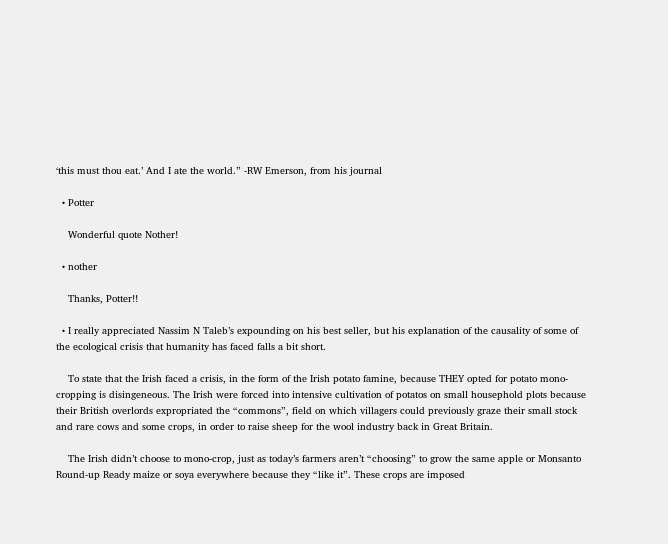‘this must thou eat.’ And I ate the world.” -RW Emerson, from his journal

  • Potter

    Wonderful quote Nother!

  • nother

    Thanks, Potter!!

  • I really appreciated Nassim N Taleb’s expounding on his best seller, but his explanation of the causality of some of the ecological crisis that humanity has faced falls a bit short.

    To state that the Irish faced a crisis, in the form of the Irish potato famine, because THEY opted for potato mono-cropping is disingeneous. The Irish were forced into intensive cultivation of potatos on small housephold plots because their British overlords expropriated the “commons”, field on which villagers could previously graze their small stock and rare cows and some crops, in order to raise sheep for the wool industry back in Great Britain.

    The Irish didn’t choose to mono-crop, just as today’s farmers aren’t “choosing” to grow the same apple or Monsanto Round-up Ready maize or soya everywhere because they “like it”. These crops are imposed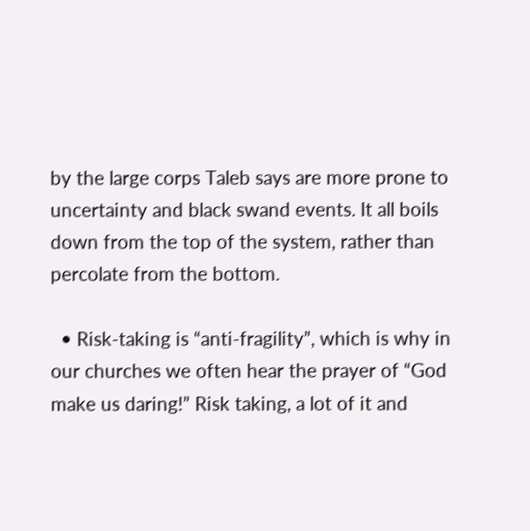by the large corps Taleb says are more prone to uncertainty and black swand events. It all boils down from the top of the system, rather than percolate from the bottom.

  • Risk-taking is “anti-fragility”, which is why in our churches we often hear the prayer of “God make us daring!” Risk taking, a lot of it and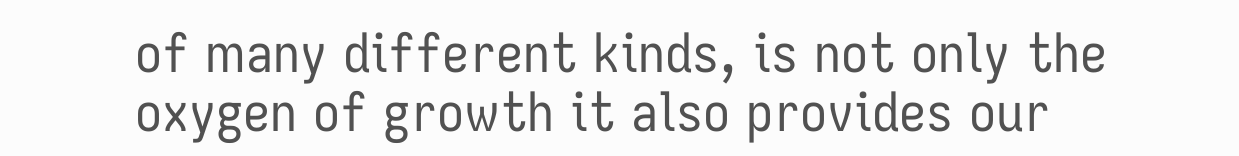of many different kinds, is not only the oxygen of growth it also provides our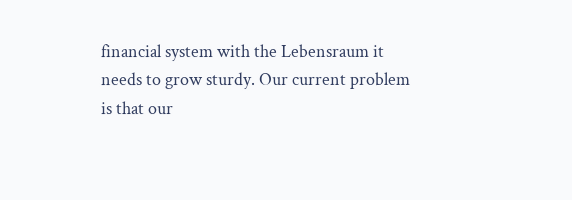financial system with the Lebensraum it needs to grow sturdy. Our current problem is that our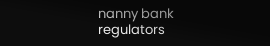nanny bank regulators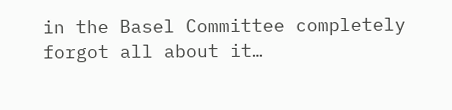in the Basel Committee completely forgot all about it…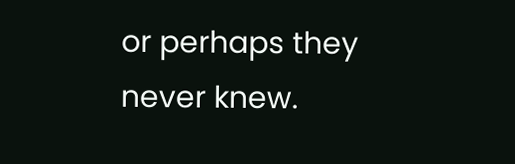or perhaps they never knew.